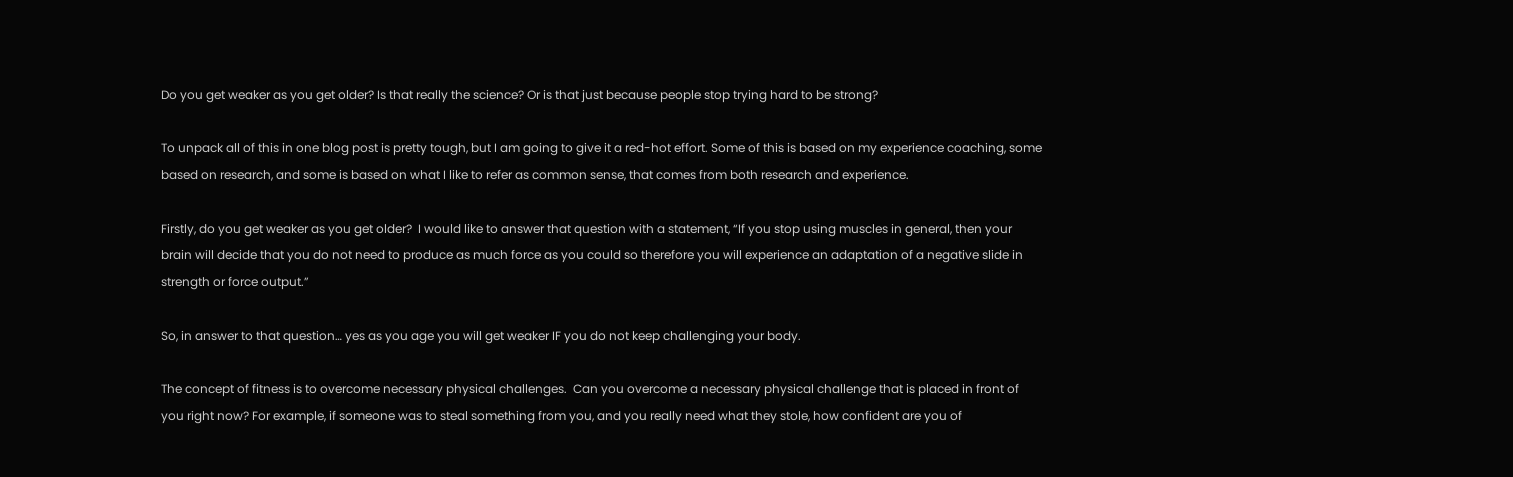Do you get weaker as you get older? Is that really the science? Or is that just because people stop trying hard to be strong?

To unpack all of this in one blog post is pretty tough, but I am going to give it a red-hot effort. Some of this is based on my experience coaching, some based on research, and some is based on what I like to refer as common sense, that comes from both research and experience.

Firstly, do you get weaker as you get older?  I would like to answer that question with a statement, “If you stop using muscles in general, then your brain will decide that you do not need to produce as much force as you could so therefore you will experience an adaptation of a negative slide in strength or force output.”

So, in answer to that question… yes as you age you will get weaker IF you do not keep challenging your body.

The concept of fitness is to overcome necessary physical challenges.  Can you overcome a necessary physical challenge that is placed in front of you right now? For example, if someone was to steal something from you, and you really need what they stole, how confident are you of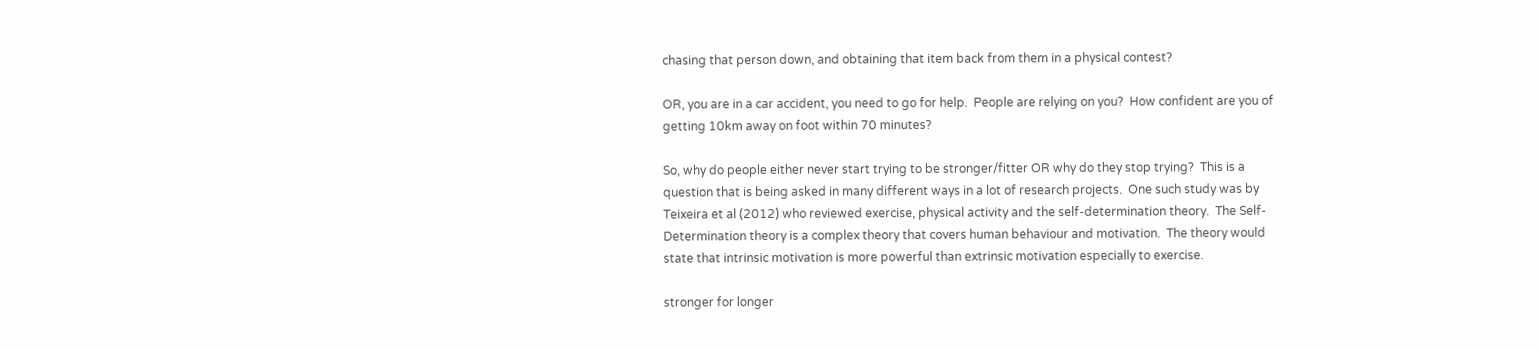chasing that person down, and obtaining that item back from them in a physical contest?

OR, you are in a car accident, you need to go for help.  People are relying on you?  How confident are you of getting 10km away on foot within 70 minutes?

So, why do people either never start trying to be stronger/fitter OR why do they stop trying?  This is a question that is being asked in many different ways in a lot of research projects.  One such study was by Teixeira et al (2012) who reviewed exercise, physical activity and the self-determination theory.  The Self-Determination theory is a complex theory that covers human behaviour and motivation.  The theory would state that intrinsic motivation is more powerful than extrinsic motivation especially to exercise.

stronger for longer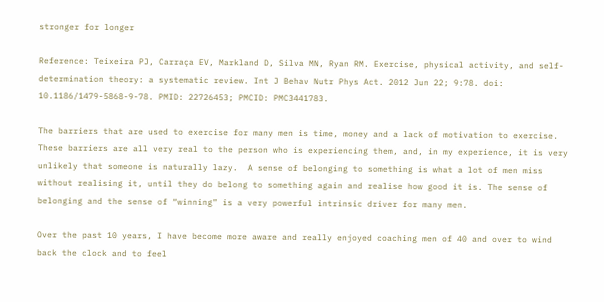stronger for longer

Reference: Teixeira PJ, Carraça EV, Markland D, Silva MN, Ryan RM. Exercise, physical activity, and self-determination theory: a systematic review. Int J Behav Nutr Phys Act. 2012 Jun 22; 9:78. doi: 10.1186/1479-5868-9-78. PMID: 22726453; PMCID: PMC3441783.

The barriers that are used to exercise for many men is time, money and a lack of motivation to exercise.  These barriers are all very real to the person who is experiencing them, and, in my experience, it is very unlikely that someone is naturally lazy.  A sense of belonging to something is what a lot of men miss without realising it, until they do belong to something again and realise how good it is. The sense of belonging and the sense of “winning” is a very powerful intrinsic driver for many men.

Over the past 10 years, I have become more aware and really enjoyed coaching men of 40 and over to wind back the clock and to feel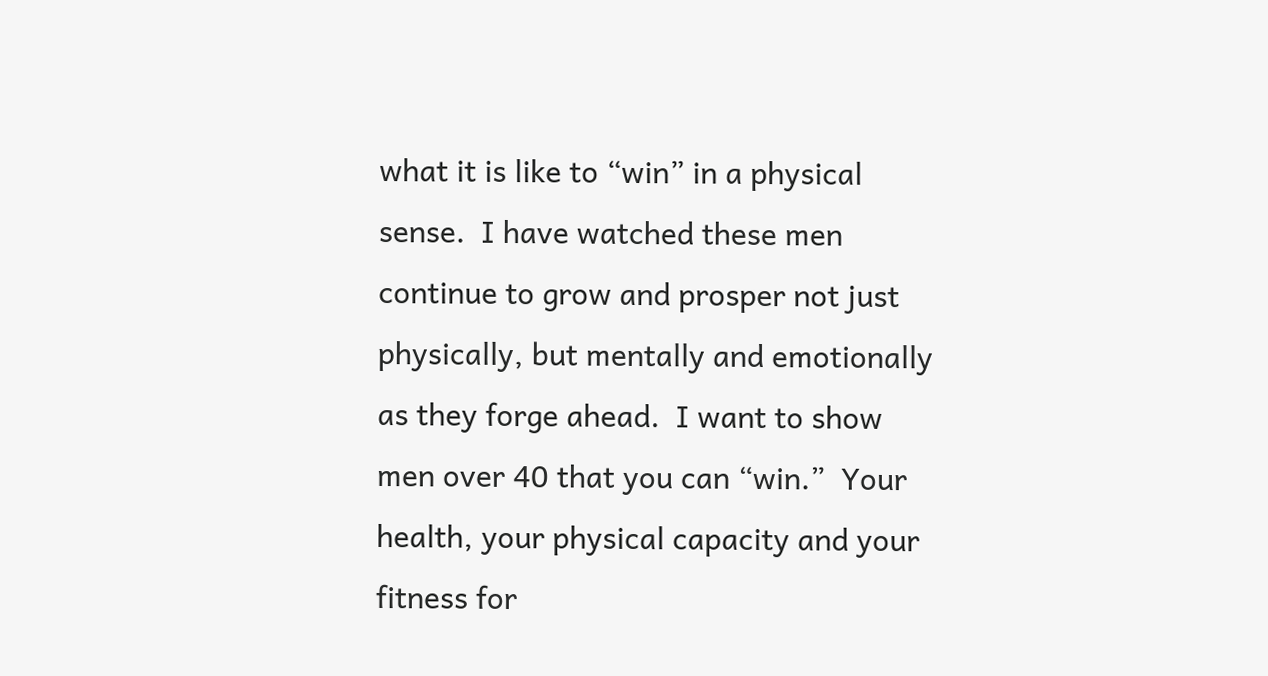what it is like to “win” in a physical sense.  I have watched these men continue to grow and prosper not just physically, but mentally and emotionally as they forge ahead.  I want to show men over 40 that you can “win.”  Your health, your physical capacity and your fitness for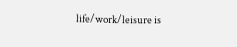life/work/leisure is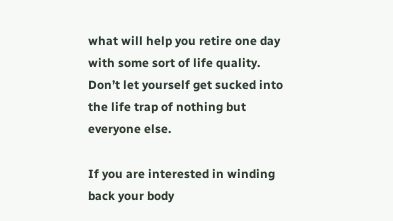what will help you retire one day with some sort of life quality.  Don’t let yourself get sucked into the life trap of nothing but everyone else.

If you are interested in winding back your body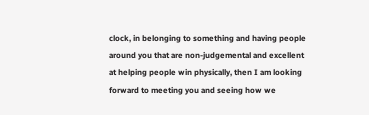clock, in belonging to something and having people around you that are non-judgemental and excellent at helping people win physically, then I am looking forward to meeting you and seeing how we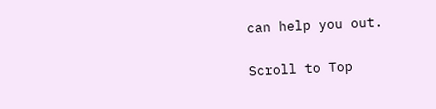can help you out.

Scroll to Top